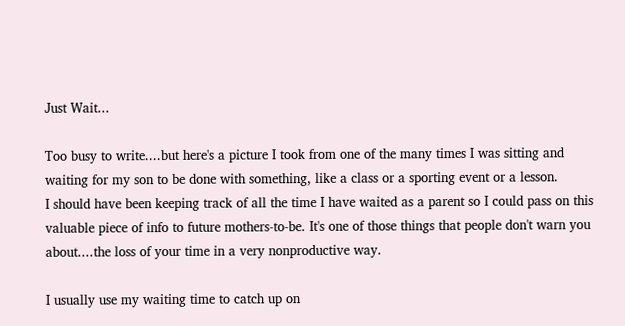Just Wait...

Too busy to write....but here's a picture I took from one of the many times I was sitting and waiting for my son to be done with something, like a class or a sporting event or a lesson.
I should have been keeping track of all the time I have waited as a parent so I could pass on this valuable piece of info to future mothers-to-be. It's one of those things that people don't warn you about....the loss of your time in a very nonproductive way.

I usually use my waiting time to catch up on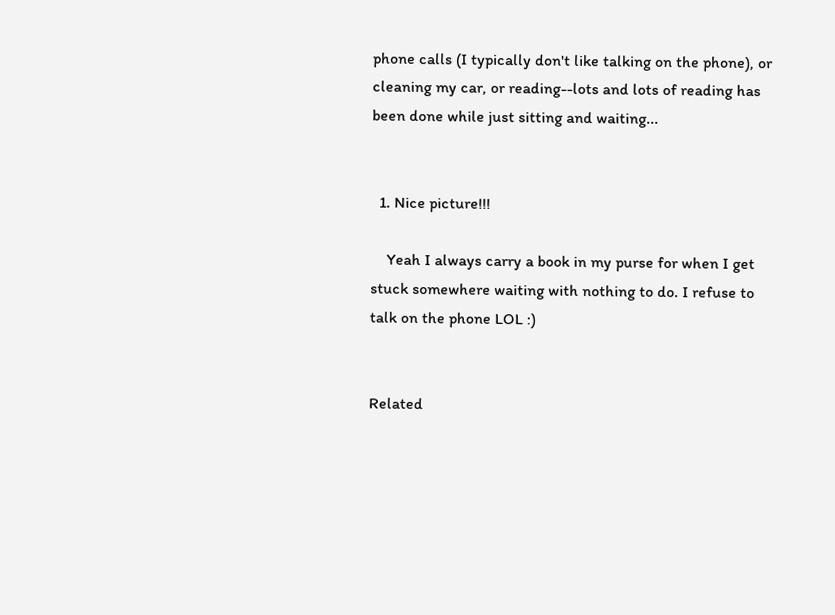phone calls (I typically don't like talking on the phone), or cleaning my car, or reading--lots and lots of reading has been done while just sitting and waiting...


  1. Nice picture!!!

    Yeah I always carry a book in my purse for when I get stuck somewhere waiting with nothing to do. I refuse to talk on the phone LOL :)


Related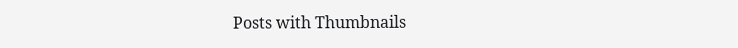Posts with Thumbnails